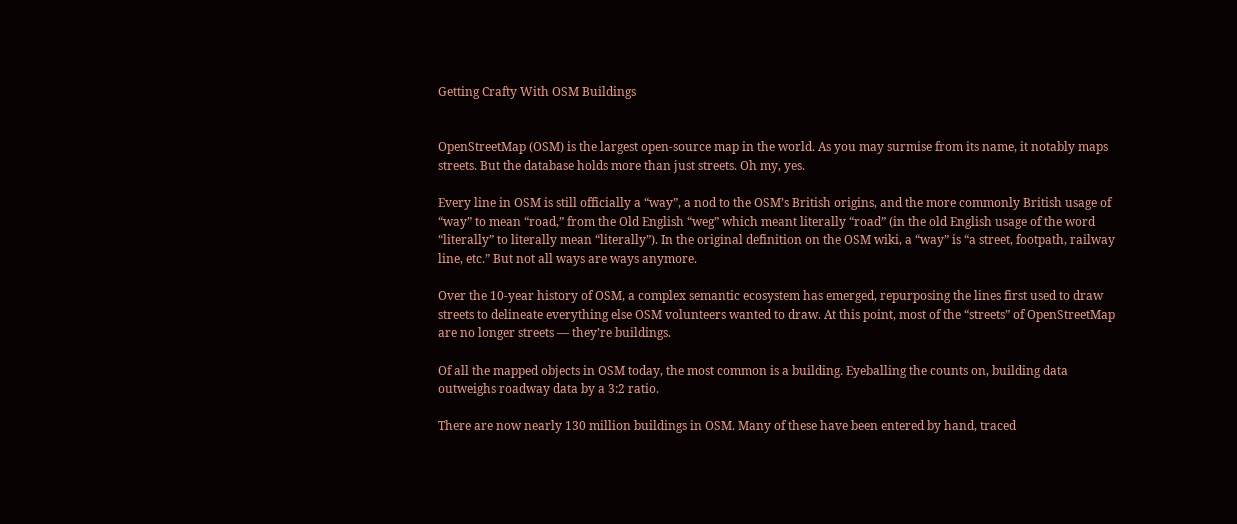Getting Crafty With OSM Buildings


OpenStreetMap (OSM) is the largest open-source map in the world. As you may surmise from its name, it notably maps streets. But the database holds more than just streets. Oh my, yes.

Every line in OSM is still officially a “way”, a nod to the OSM’s British origins, and the more commonly British usage of “way” to mean “road,” from the Old English “weg” which meant literally “road” (in the old English usage of the word “literally” to literally mean “literally”). In the original definition on the OSM wiki, a “way” is “a street, footpath, railway line, etc.” But not all ways are ways anymore.

Over the 10-year history of OSM, a complex semantic ecosystem has emerged, repurposing the lines first used to draw streets to delineate everything else OSM volunteers wanted to draw. At this point, most of the “streets” of OpenStreetMap are no longer streets — they’re buildings.

Of all the mapped objects in OSM today, the most common is a building. Eyeballing the counts on, building data outweighs roadway data by a 3:2 ratio.

There are now nearly 130 million buildings in OSM. Many of these have been entered by hand, traced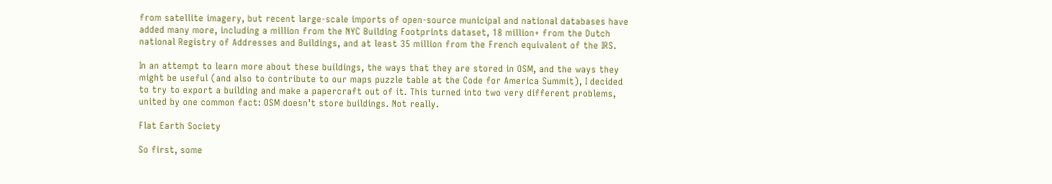from satellite imagery, but recent large-scale imports of open-source municipal and national databases have added many more, including a million from the NYC Building Footprints dataset, 18 million+ from the Dutch national Registry of Addresses and Buildings, and at least 35 million from the French equivalent of the IRS.

In an attempt to learn more about these buildings, the ways that they are stored in OSM, and the ways they might be useful (and also to contribute to our maps puzzle table at the Code for America Summit), I decided to try to export a building and make a papercraft out of it. This turned into two very different problems, united by one common fact: OSM doesn’t store buildings. Not really.

Flat Earth Society

So first, some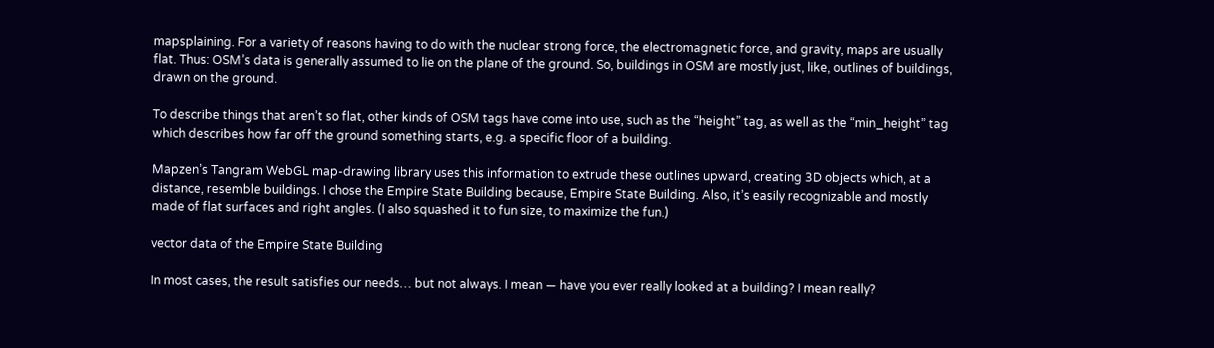mapsplaining. For a variety of reasons having to do with the nuclear strong force, the electromagnetic force, and gravity, maps are usually flat. Thus: OSM’s data is generally assumed to lie on the plane of the ground. So, buildings in OSM are mostly just, like, outlines of buildings, drawn on the ground.

To describe things that aren’t so flat, other kinds of OSM tags have come into use, such as the “height” tag, as well as the “min_height” tag which describes how far off the ground something starts, e.g. a specific floor of a building.

Mapzen’s Tangram WebGL map-drawing library uses this information to extrude these outlines upward, creating 3D objects which, at a distance, resemble buildings. I chose the Empire State Building because, Empire State Building. Also, it’s easily recognizable and mostly made of flat surfaces and right angles. (I also squashed it to fun size, to maximize the fun.)

vector data of the Empire State Building

In most cases, the result satisfies our needs… but not always. I mean — have you ever really looked at a building? I mean really?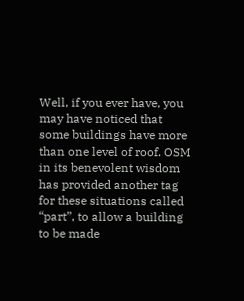Well, if you ever have, you may have noticed that some buildings have more than one level of roof. OSM in its benevolent wisdom has provided another tag for these situations called “part”, to allow a building to be made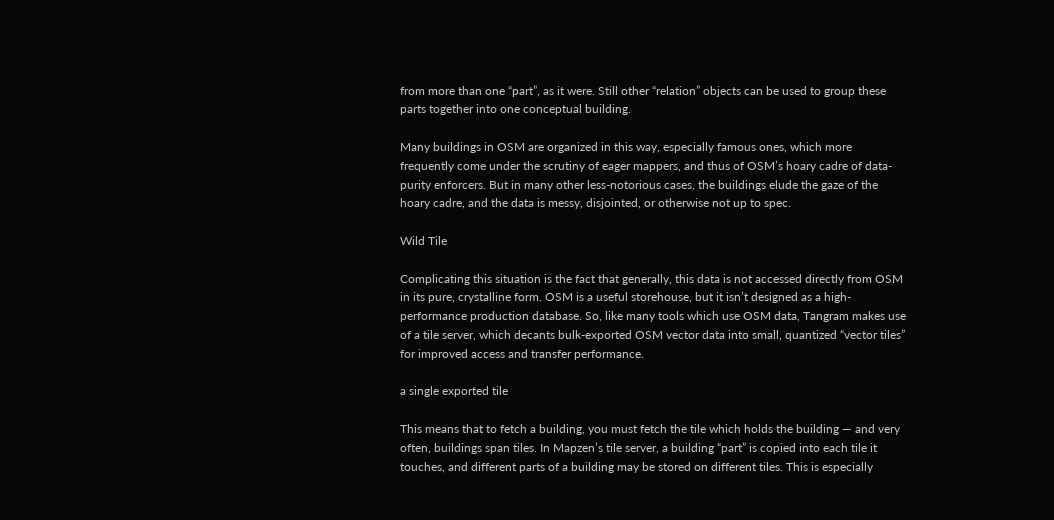from more than one “part”, as it were. Still other “relation” objects can be used to group these parts together into one conceptual building.

Many buildings in OSM are organized in this way, especially famous ones, which more frequently come under the scrutiny of eager mappers, and thus of OSM’s hoary cadre of data-purity enforcers. But in many other less-notorious cases, the buildings elude the gaze of the hoary cadre, and the data is messy, disjointed, or otherwise not up to spec.

Wild Tile

Complicating this situation is the fact that generally, this data is not accessed directly from OSM in its pure, crystalline form. OSM is a useful storehouse, but it isn’t designed as a high-performance production database. So, like many tools which use OSM data, Tangram makes use of a tile server, which decants bulk-exported OSM vector data into small, quantized “vector tiles” for improved access and transfer performance.

a single exported tile

This means that to fetch a building, you must fetch the tile which holds the building — and very often, buildings span tiles. In Mapzen’s tile server, a building “part” is copied into each tile it touches, and different parts of a building may be stored on different tiles. This is especially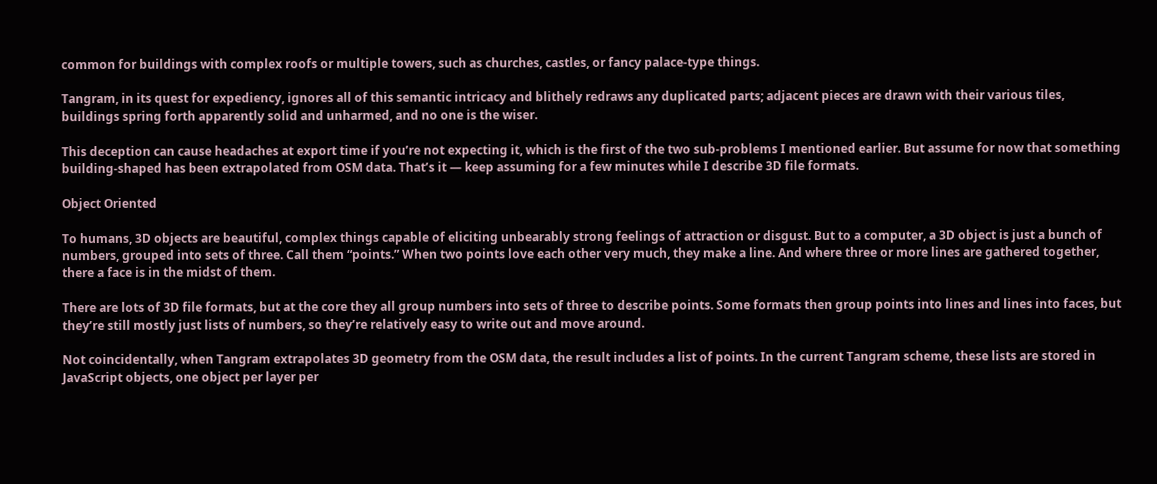common for buildings with complex roofs or multiple towers, such as churches, castles, or fancy palace-type things.

Tangram, in its quest for expediency, ignores all of this semantic intricacy and blithely redraws any duplicated parts; adjacent pieces are drawn with their various tiles, buildings spring forth apparently solid and unharmed, and no one is the wiser.

This deception can cause headaches at export time if you’re not expecting it, which is the first of the two sub-problems I mentioned earlier. But assume for now that something building-shaped has been extrapolated from OSM data. That’s it — keep assuming for a few minutes while I describe 3D file formats.

Object Oriented

To humans, 3D objects are beautiful, complex things capable of eliciting unbearably strong feelings of attraction or disgust. But to a computer, a 3D object is just a bunch of numbers, grouped into sets of three. Call them “points.” When two points love each other very much, they make a line. And where three or more lines are gathered together, there a face is in the midst of them.

There are lots of 3D file formats, but at the core they all group numbers into sets of three to describe points. Some formats then group points into lines and lines into faces, but they’re still mostly just lists of numbers, so they’re relatively easy to write out and move around.

Not coincidentally, when Tangram extrapolates 3D geometry from the OSM data, the result includes a list of points. In the current Tangram scheme, these lists are stored in JavaScript objects, one object per layer per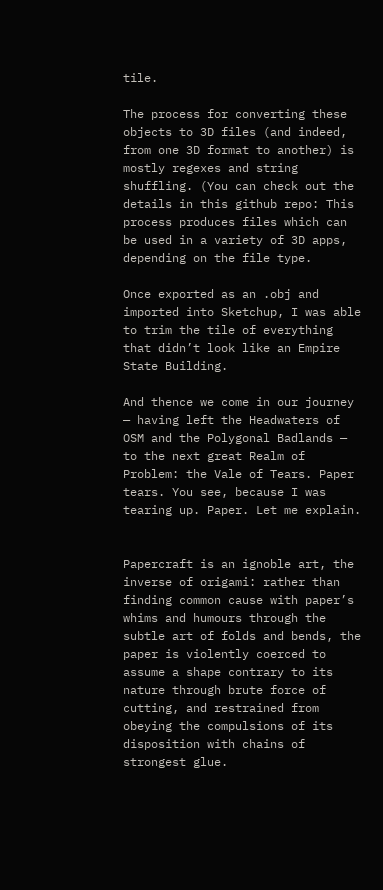tile.

The process for converting these objects to 3D files (and indeed, from one 3D format to another) is mostly regexes and string shuffling. (You can check out the details in this github repo: This process produces files which can be used in a variety of 3D apps, depending on the file type.

Once exported as an .obj and imported into Sketchup, I was able to trim the tile of everything that didn’t look like an Empire State Building.

And thence we come in our journey — having left the Headwaters of OSM and the Polygonal Badlands — to the next great Realm of Problem: the Vale of Tears. Paper tears. You see, because I was tearing up. Paper. Let me explain.


Papercraft is an ignoble art, the inverse of origami: rather than finding common cause with paper’s whims and humours through the subtle art of folds and bends, the paper is violently coerced to assume a shape contrary to its nature through brute force of cutting, and restrained from obeying the compulsions of its disposition with chains of strongest glue.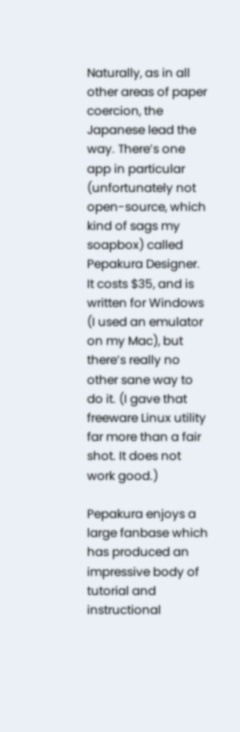Naturally, as in all other areas of paper coercion, the Japanese lead the way. There’s one app in particular (unfortunately not open-source, which kind of sags my soapbox) called Pepakura Designer. It costs $35, and is written for Windows (I used an emulator on my Mac), but there’s really no other sane way to do it. (I gave that freeware Linux utility far more than a fair shot. It does not work good.)

Pepakura enjoys a large fanbase which has produced an impressive body of tutorial and instructional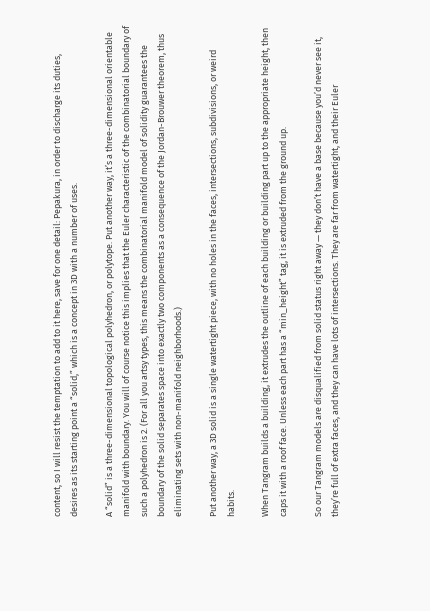content, so I will resist the temptation to add to it here, save for one detail: Pepakura, in order to discharge its duties, desires as its starting point a “solid,” which is a concept in 3D with a number of uses.

A “solid” is a three-dimensional topological polyhedron, or polytope. Put another way, it’s a three-dimensional orientable manifold with boundary. You will of course notice this implies that the Euler characteristic of the combinatorial boundary of such a polyhedron is 2. (For all you artsy types, this means the combinatorial manifold model of solidity guarantees the boundary of the solid separates space into exactly two components as a consequence of the Jordan-Brouwer theorem, thus eliminating sets with non-manifold neighborhoods.)

Put another way, a 3D solid is a single watertight piece, with no holes in the faces, intersections, subdivisions, or weird habits.

When Tangram builds a building, it extrudes the outline of each building or building part up to the appropriate height, then caps it with a roof face. Unless each part has a “min_height” tag, it is extruded from the ground up.

So our Tangram models are disqualified from solid status right away — they don’t have a base because you’d never see it, they’re full of extra faces, and they can have lots of intersections. They are far from watertight, and their Euler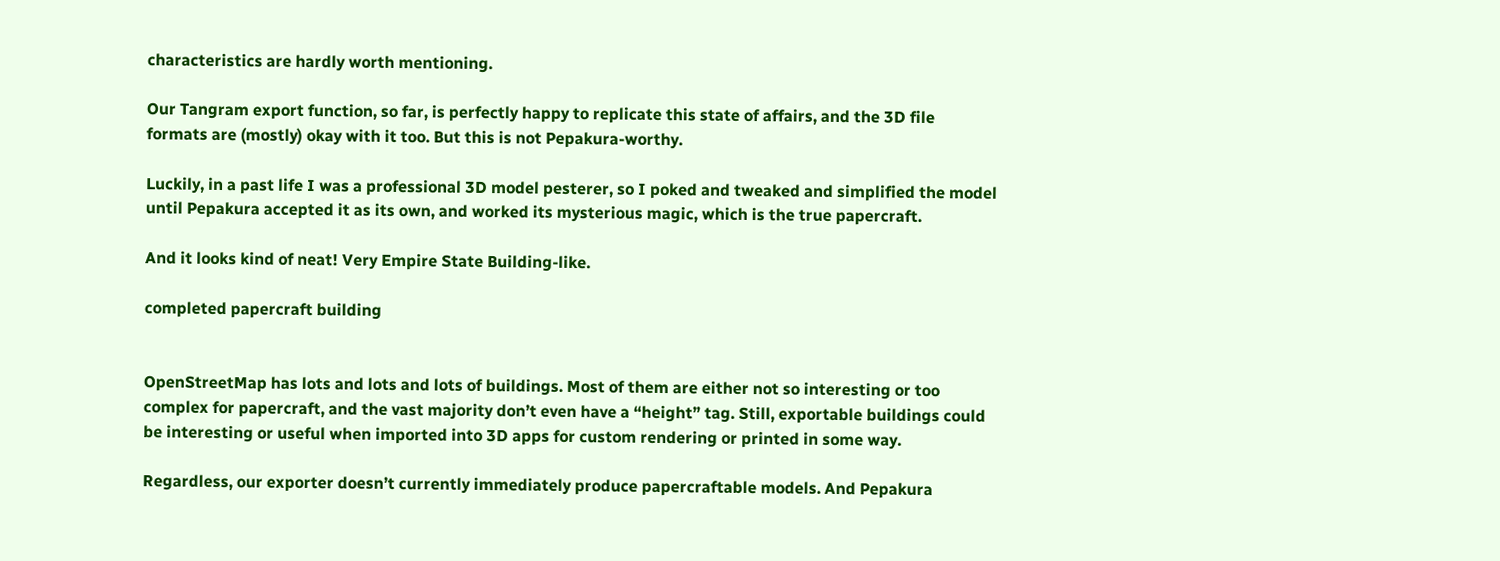characteristics are hardly worth mentioning.

Our Tangram export function, so far, is perfectly happy to replicate this state of affairs, and the 3D file formats are (mostly) okay with it too. But this is not Pepakura-worthy.

Luckily, in a past life I was a professional 3D model pesterer, so I poked and tweaked and simplified the model until Pepakura accepted it as its own, and worked its mysterious magic, which is the true papercraft.

And it looks kind of neat! Very Empire State Building-like.

completed papercraft building


OpenStreetMap has lots and lots and lots of buildings. Most of them are either not so interesting or too complex for papercraft, and the vast majority don’t even have a “height” tag. Still, exportable buildings could be interesting or useful when imported into 3D apps for custom rendering or printed in some way.

Regardless, our exporter doesn’t currently immediately produce papercraftable models. And Pepakura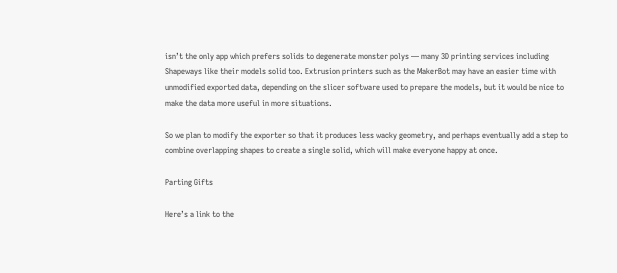isn’t the only app which prefers solids to degenerate monster polys — many 3D printing services including Shapeways like their models solid too. Extrusion printers such as the MakerBot may have an easier time with unmodified exported data, depending on the slicer software used to prepare the models, but it would be nice to make the data more useful in more situations.

So we plan to modify the exporter so that it produces less wacky geometry, and perhaps eventually add a step to combine overlapping shapes to create a single solid, which will make everyone happy at once.

Parting Gifts

Here’s a link to the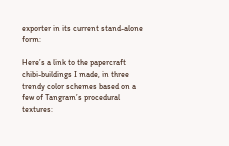exporter in its current stand-alone form:

Here’s a link to the papercraft chibi-buildings I made, in three trendy color schemes based on a few of Tangram’s procedural textures: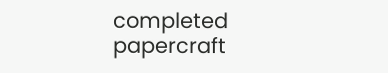completed papercraft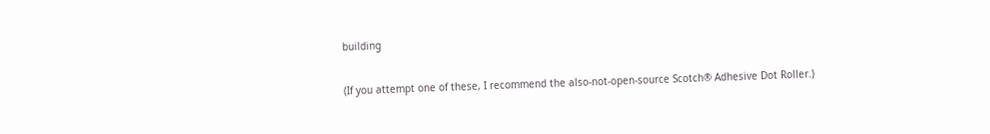building

(If you attempt one of these, I recommend the also-not-open-source Scotch® Adhesive Dot Roller.)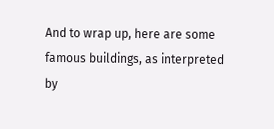And to wrap up, here are some famous buildings, as interpreted by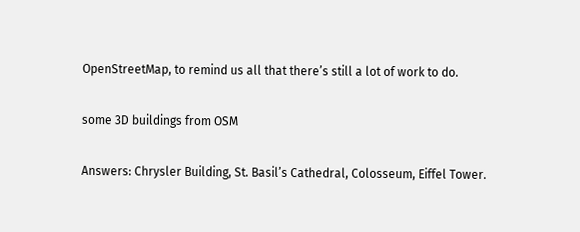OpenStreetMap, to remind us all that there’s still a lot of work to do.

some 3D buildings from OSM

Answers: Chrysler Building, St. Basil’s Cathedral, Colosseum, Eiffel Tower.